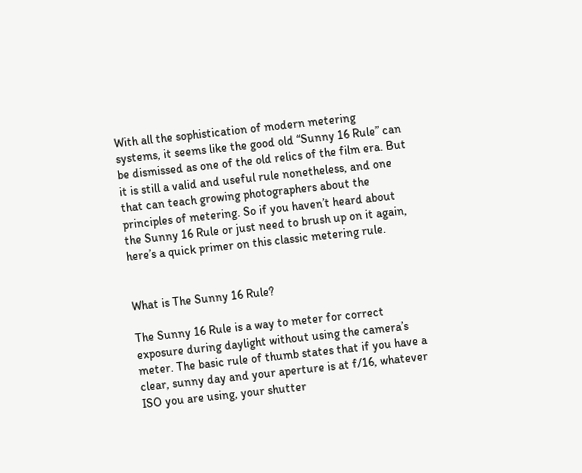With all the sophistication of modern metering systems, it seems like the good old “Sunny 16 Rule” can be dismissed as one of the old relics of the film era. But it is still a valid and useful rule nonetheless, and one that can teach growing photographers about the principles of metering. So if you haven’t heard about the Sunny 16 Rule or just need to brush up on it again, here’s a quick primer on this classic metering rule.


What is The Sunny 16 Rule?

The Sunny 16 Rule is a way to meter for correct exposure during daylight without using the camera’s meter. The basic rule of thumb states that if you have a clear, sunny day and your aperture is at f/16, whatever ISO you are using, your shutter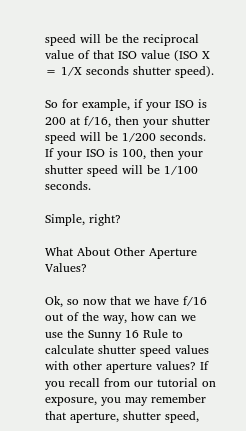speed will be the reciprocal value of that ISO value (ISO X = 1/X seconds shutter speed).

So for example, if your ISO is 200 at f/16, then your shutter speed will be 1/200 seconds. If your ISO is 100, then your shutter speed will be 1/100 seconds.

Simple, right?

What About Other Aperture Values?

Ok, so now that we have f/16 out of the way, how can we use the Sunny 16 Rule to calculate shutter speed values with other aperture values? If you recall from our tutorial on exposure, you may remember that aperture, shutter speed,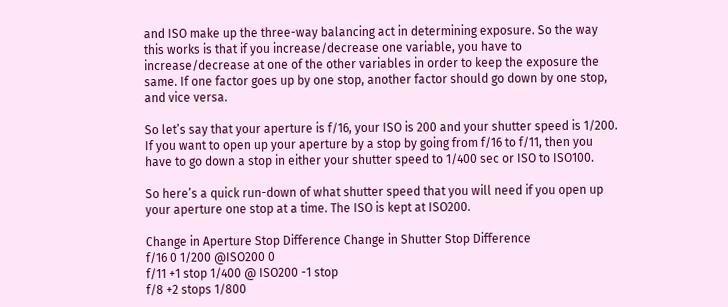and ISO make up the three-way balancing act in determining exposure. So the way this works is that if you increase/decrease one variable, you have to increase/decrease at one of the other variables in order to keep the exposure the same. If one factor goes up by one stop, another factor should go down by one stop, and vice versa.

So let’s say that your aperture is f/16, your ISO is 200 and your shutter speed is 1/200. If you want to open up your aperture by a stop by going from f/16 to f/11, then you have to go down a stop in either your shutter speed to 1/400 sec or ISO to ISO100.

So here’s a quick run-down of what shutter speed that you will need if you open up your aperture one stop at a time. The ISO is kept at ISO200.

Change in Aperture Stop Difference Change in Shutter Stop Difference
f/16 0 1/200 @ISO200 0
f/11 +1 stop 1/400 @ ISO200 -1 stop
f/8 +2 stops 1/800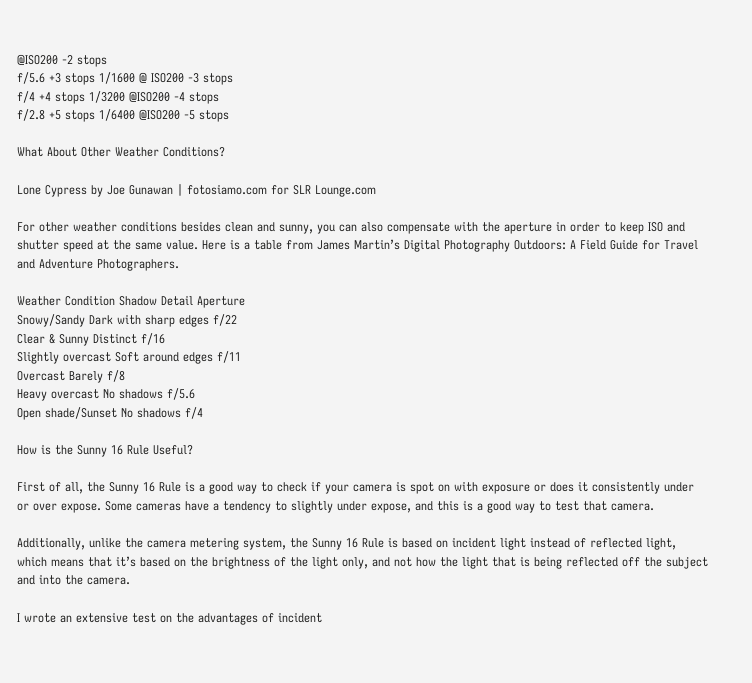@ISO200 -2 stops
f/5.6 +3 stops 1/1600 @ ISO200 -3 stops
f/4 +4 stops 1/3200 @ISO200 -4 stops
f/2.8 +5 stops 1/6400 @ISO200 -5 stops

What About Other Weather Conditions?

Lone Cypress by Joe Gunawan | fotosiamo.com for SLR Lounge.com

For other weather conditions besides clean and sunny, you can also compensate with the aperture in order to keep ISO and shutter speed at the same value. Here is a table from James Martin’s Digital Photography Outdoors: A Field Guide for Travel and Adventure Photographers.

Weather Condition Shadow Detail Aperture
Snowy/Sandy Dark with sharp edges f/22
Clear & Sunny Distinct f/16
Slightly overcast Soft around edges f/11
Overcast Barely f/8
Heavy overcast No shadows f/5.6
Open shade/Sunset No shadows f/4

How is the Sunny 16 Rule Useful?

First of all, the Sunny 16 Rule is a good way to check if your camera is spot on with exposure or does it consistently under or over expose. Some cameras have a tendency to slightly under expose, and this is a good way to test that camera.

Additionally, unlike the camera metering system, the Sunny 16 Rule is based on incident light instead of reflected light, which means that it’s based on the brightness of the light only, and not how the light that is being reflected off the subject and into the camera.

I wrote an extensive test on the advantages of incident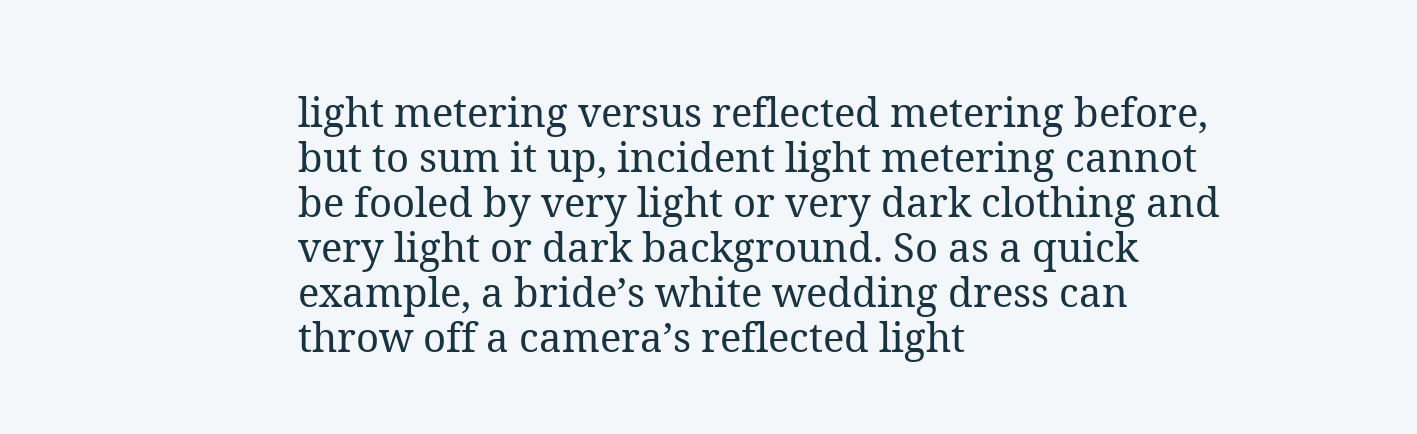light metering versus reflected metering before, but to sum it up, incident light metering cannot be fooled by very light or very dark clothing and very light or dark background. So as a quick example, a bride’s white wedding dress can throw off a camera’s reflected light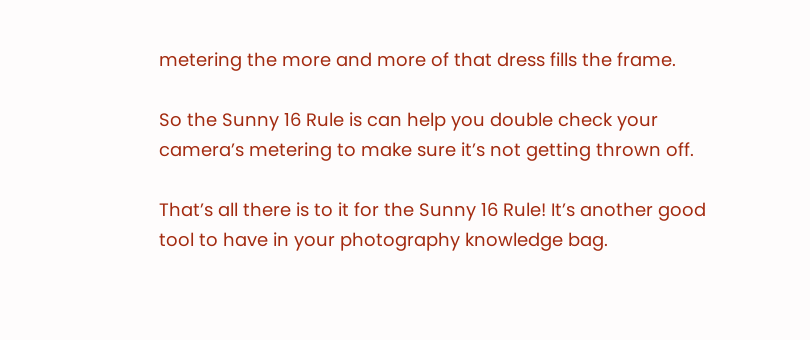metering the more and more of that dress fills the frame.

So the Sunny 16 Rule is can help you double check your camera’s metering to make sure it’s not getting thrown off.

That’s all there is to it for the Sunny 16 Rule! It’s another good tool to have in your photography knowledge bag.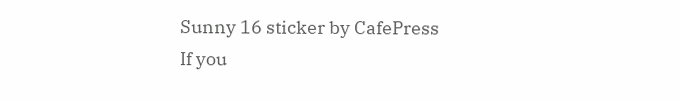Sunny 16 sticker by CafePress
If you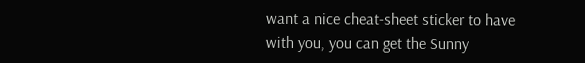want a nice cheat-sheet sticker to have with you, you can get the Sunny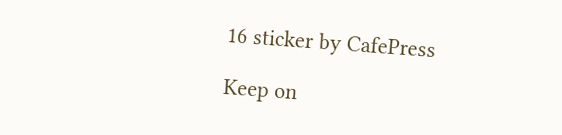16 sticker by CafePress

Keep on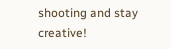shooting and stay creative!